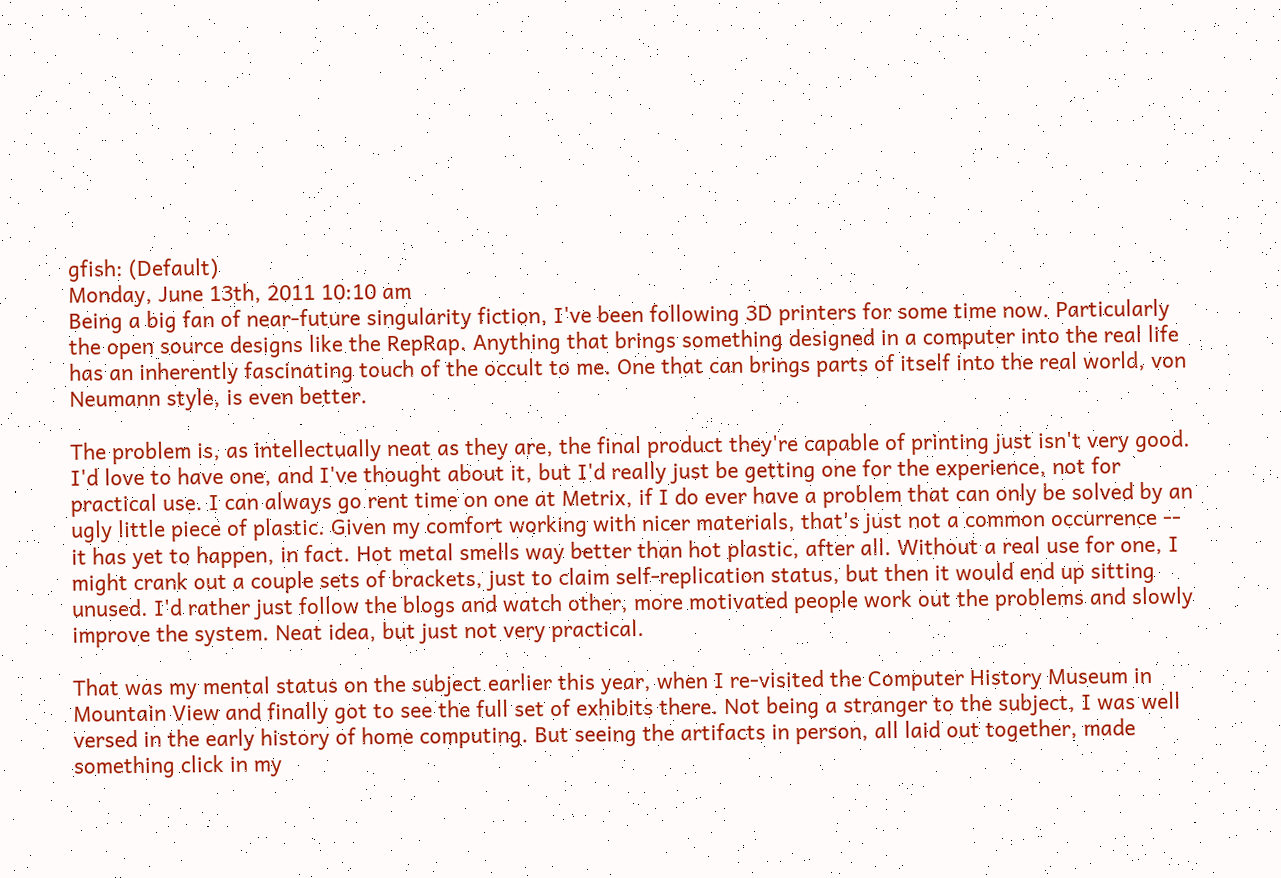gfish: (Default)
Monday, June 13th, 2011 10:10 am
Being a big fan of near-future singularity fiction, I've been following 3D printers for some time now. Particularly the open source designs like the RepRap. Anything that brings something designed in a computer into the real life has an inherently fascinating touch of the occult to me. One that can brings parts of itself into the real world, von Neumann style, is even better.

The problem is, as intellectually neat as they are, the final product they're capable of printing just isn't very good. I'd love to have one, and I've thought about it, but I'd really just be getting one for the experience, not for practical use. I can always go rent time on one at Metrix, if I do ever have a problem that can only be solved by an ugly little piece of plastic. Given my comfort working with nicer materials, that's just not a common occurrence -- it has yet to happen, in fact. Hot metal smells way better than hot plastic, after all. Without a real use for one, I might crank out a couple sets of brackets, just to claim self-replication status, but then it would end up sitting unused. I'd rather just follow the blogs and watch other, more motivated people work out the problems and slowly improve the system. Neat idea, but just not very practical.

That was my mental status on the subject earlier this year, when I re-visited the Computer History Museum in Mountain View and finally got to see the full set of exhibits there. Not being a stranger to the subject, I was well versed in the early history of home computing. But seeing the artifacts in person, all laid out together, made something click in my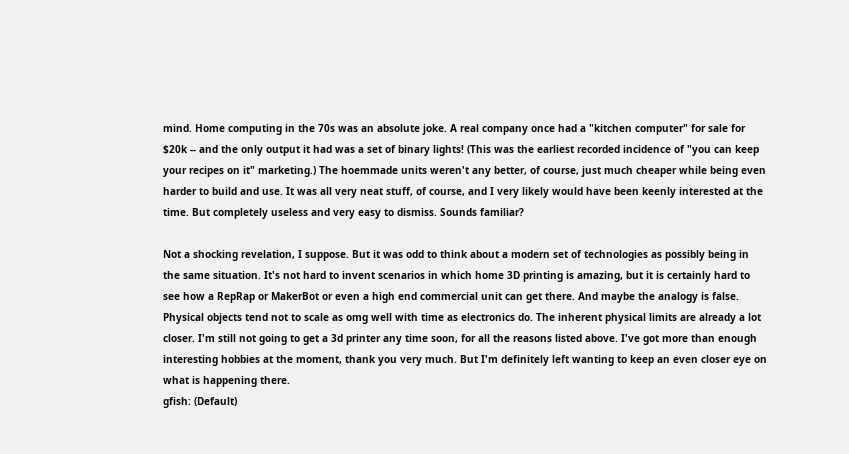mind. Home computing in the 70s was an absolute joke. A real company once had a "kitchen computer" for sale for $20k -- and the only output it had was a set of binary lights! (This was the earliest recorded incidence of "you can keep your recipes on it" marketing.) The hoemmade units weren't any better, of course, just much cheaper while being even harder to build and use. It was all very neat stuff, of course, and I very likely would have been keenly interested at the time. But completely useless and very easy to dismiss. Sounds familiar?

Not a shocking revelation, I suppose. But it was odd to think about a modern set of technologies as possibly being in the same situation. It's not hard to invent scenarios in which home 3D printing is amazing, but it is certainly hard to see how a RepRap or MakerBot or even a high end commercial unit can get there. And maybe the analogy is false. Physical objects tend not to scale as omg well with time as electronics do. The inherent physical limits are already a lot closer. I'm still not going to get a 3d printer any time soon, for all the reasons listed above. I've got more than enough interesting hobbies at the moment, thank you very much. But I'm definitely left wanting to keep an even closer eye on what is happening there.
gfish: (Default)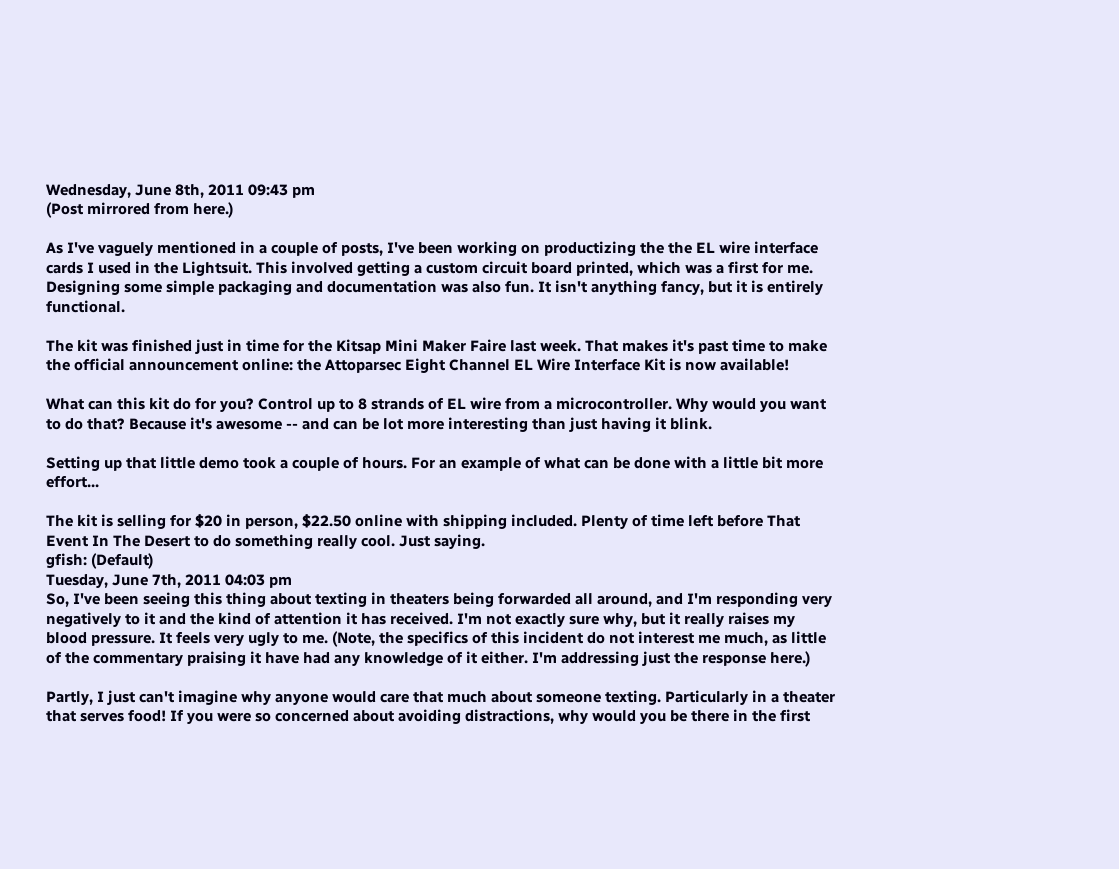Wednesday, June 8th, 2011 09:43 pm
(Post mirrored from here.)

As I've vaguely mentioned in a couple of posts, I've been working on productizing the the EL wire interface cards I used in the Lightsuit. This involved getting a custom circuit board printed, which was a first for me. Designing some simple packaging and documentation was also fun. It isn't anything fancy, but it is entirely functional.

The kit was finished just in time for the Kitsap Mini Maker Faire last week. That makes it's past time to make the official announcement online: the Attoparsec Eight Channel EL Wire Interface Kit is now available!

What can this kit do for you? Control up to 8 strands of EL wire from a microcontroller. Why would you want to do that? Because it's awesome -- and can be lot more interesting than just having it blink.

Setting up that little demo took a couple of hours. For an example of what can be done with a little bit more effort...

The kit is selling for $20 in person, $22.50 online with shipping included. Plenty of time left before That Event In The Desert to do something really cool. Just saying.
gfish: (Default)
Tuesday, June 7th, 2011 04:03 pm
So, I've been seeing this thing about texting in theaters being forwarded all around, and I'm responding very negatively to it and the kind of attention it has received. I'm not exactly sure why, but it really raises my blood pressure. It feels very ugly to me. (Note, the specifics of this incident do not interest me much, as little of the commentary praising it have had any knowledge of it either. I'm addressing just the response here.)

Partly, I just can't imagine why anyone would care that much about someone texting. Particularly in a theater that serves food! If you were so concerned about avoiding distractions, why would you be there in the first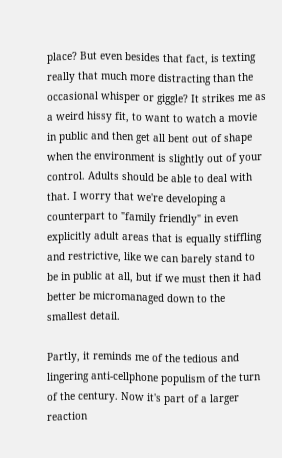place? But even besides that fact, is texting really that much more distracting than the occasional whisper or giggle? It strikes me as a weird hissy fit, to want to watch a movie in public and then get all bent out of shape when the environment is slightly out of your control. Adults should be able to deal with that. I worry that we're developing a counterpart to "family friendly" in even explicitly adult areas that is equally stiffling and restrictive, like we can barely stand to be in public at all, but if we must then it had better be micromanaged down to the smallest detail.

Partly, it reminds me of the tedious and lingering anti-cellphone populism of the turn of the century. Now it's part of a larger reaction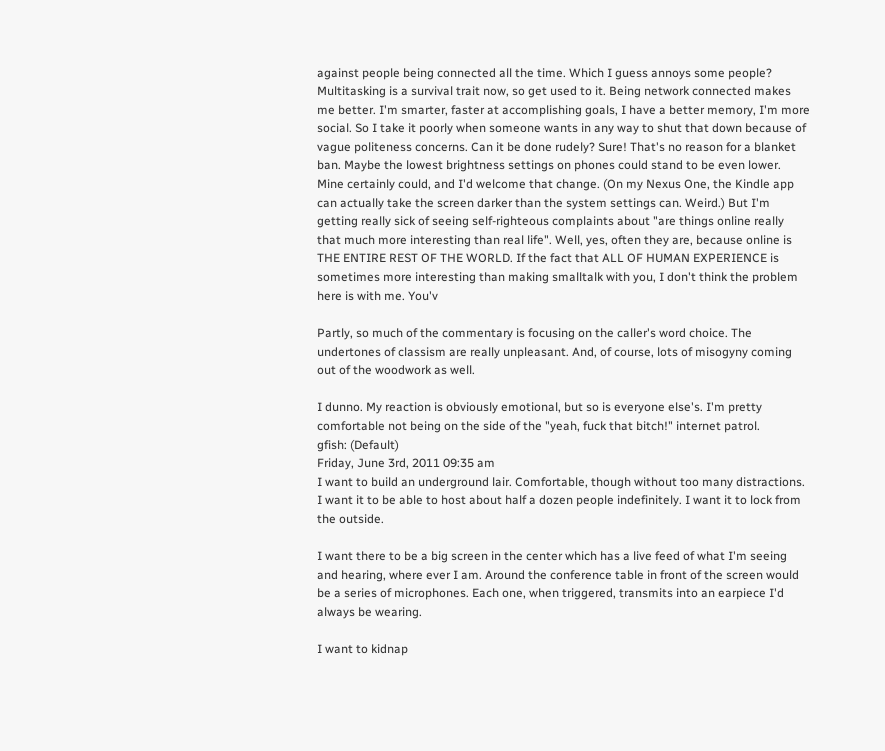against people being connected all the time. Which I guess annoys some people? Multitasking is a survival trait now, so get used to it. Being network connected makes me better. I'm smarter, faster at accomplishing goals, I have a better memory, I'm more social. So I take it poorly when someone wants in any way to shut that down because of vague politeness concerns. Can it be done rudely? Sure! That's no reason for a blanket ban. Maybe the lowest brightness settings on phones could stand to be even lower. Mine certainly could, and I'd welcome that change. (On my Nexus One, the Kindle app can actually take the screen darker than the system settings can. Weird.) But I'm getting really sick of seeing self-righteous complaints about "are things online really that much more interesting than real life". Well, yes, often they are, because online is THE ENTIRE REST OF THE WORLD. If the fact that ALL OF HUMAN EXPERIENCE is sometimes more interesting than making smalltalk with you, I don't think the problem here is with me. You'v

Partly, so much of the commentary is focusing on the caller's word choice. The undertones of classism are really unpleasant. And, of course, lots of misogyny coming out of the woodwork as well.

I dunno. My reaction is obviously emotional, but so is everyone else's. I'm pretty comfortable not being on the side of the "yeah, fuck that bitch!" internet patrol.
gfish: (Default)
Friday, June 3rd, 2011 09:35 am
I want to build an underground lair. Comfortable, though without too many distractions. I want it to be able to host about half a dozen people indefinitely. I want it to lock from the outside.

I want there to be a big screen in the center which has a live feed of what I'm seeing and hearing, where ever I am. Around the conference table in front of the screen would be a series of microphones. Each one, when triggered, transmits into an earpiece I'd always be wearing.

I want to kidnap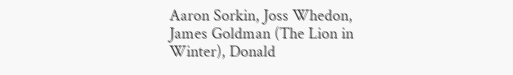Aaron Sorkin, Joss Whedon, James Goldman (The Lion in Winter), Donald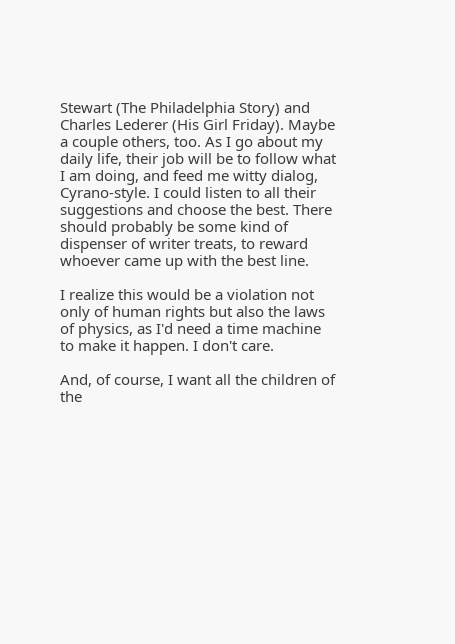Stewart (The Philadelphia Story) and Charles Lederer (His Girl Friday). Maybe a couple others, too. As I go about my daily life, their job will be to follow what I am doing, and feed me witty dialog, Cyrano-style. I could listen to all their suggestions and choose the best. There should probably be some kind of dispenser of writer treats, to reward whoever came up with the best line.

I realize this would be a violation not only of human rights but also the laws of physics, as I'd need a time machine to make it happen. I don't care.

And, of course, I want all the children of the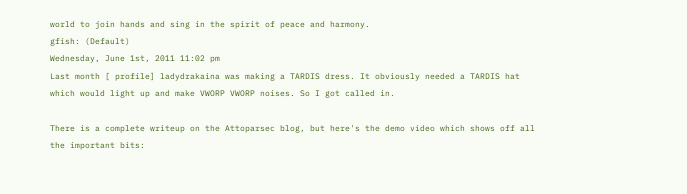world to join hands and sing in the spirit of peace and harmony.
gfish: (Default)
Wednesday, June 1st, 2011 11:02 pm
Last month [ profile] ladydrakaina was making a TARDIS dress. It obviously needed a TARDIS hat which would light up and make VWORP VWORP noises. So I got called in.

There is a complete writeup on the Attoparsec blog, but here's the demo video which shows off all the important bits: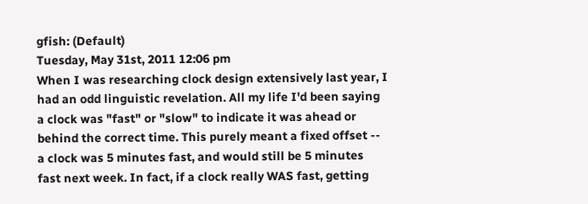gfish: (Default)
Tuesday, May 31st, 2011 12:06 pm
When I was researching clock design extensively last year, I had an odd linguistic revelation. All my life I'd been saying a clock was "fast" or "slow" to indicate it was ahead or behind the correct time. This purely meant a fixed offset -- a clock was 5 minutes fast, and would still be 5 minutes fast next week. In fact, if a clock really WAS fast, getting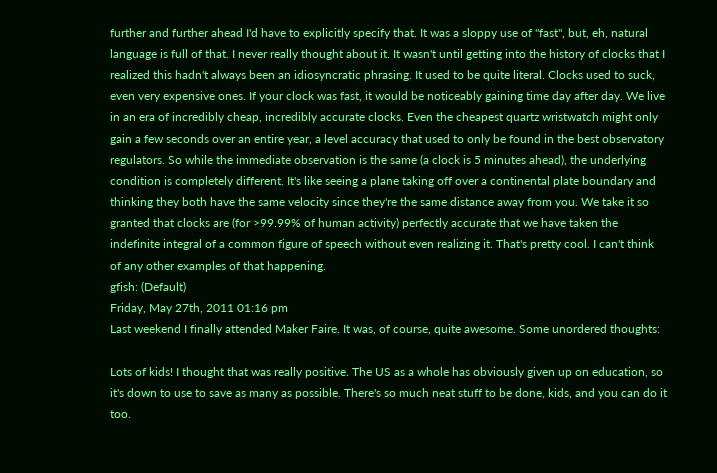further and further ahead I'd have to explicitly specify that. It was a sloppy use of "fast", but, eh, natural language is full of that. I never really thought about it. It wasn't until getting into the history of clocks that I realized this hadn't always been an idiosyncratic phrasing. It used to be quite literal. Clocks used to suck, even very expensive ones. If your clock was fast, it would be noticeably gaining time day after day. We live in an era of incredibly cheap, incredibly accurate clocks. Even the cheapest quartz wristwatch might only gain a few seconds over an entire year, a level accuracy that used to only be found in the best observatory regulators. So while the immediate observation is the same (a clock is 5 minutes ahead), the underlying condition is completely different. It's like seeing a plane taking off over a continental plate boundary and thinking they both have the same velocity since they're the same distance away from you. We take it so granted that clocks are (for >99.99% of human activity) perfectly accurate that we have taken the indefinite integral of a common figure of speech without even realizing it. That's pretty cool. I can't think of any other examples of that happening.
gfish: (Default)
Friday, May 27th, 2011 01:16 pm
Last weekend I finally attended Maker Faire. It was, of course, quite awesome. Some unordered thoughts:

Lots of kids! I thought that was really positive. The US as a whole has obviously given up on education, so it's down to use to save as many as possible. There's so much neat stuff to be done, kids, and you can do it too.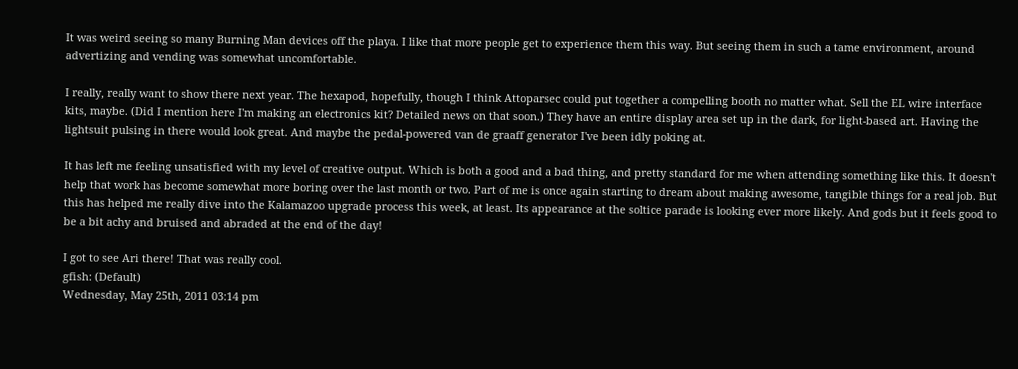It was weird seeing so many Burning Man devices off the playa. I like that more people get to experience them this way. But seeing them in such a tame environment, around advertizing and vending was somewhat uncomfortable.

I really, really want to show there next year. The hexapod, hopefully, though I think Attoparsec could put together a compelling booth no matter what. Sell the EL wire interface kits, maybe. (Did I mention here I'm making an electronics kit? Detailed news on that soon.) They have an entire display area set up in the dark, for light-based art. Having the lightsuit pulsing in there would look great. And maybe the pedal-powered van de graaff generator I've been idly poking at.

It has left me feeling unsatisfied with my level of creative output. Which is both a good and a bad thing, and pretty standard for me when attending something like this. It doesn't help that work has become somewhat more boring over the last month or two. Part of me is once again starting to dream about making awesome, tangible things for a real job. But this has helped me really dive into the Kalamazoo upgrade process this week, at least. Its appearance at the soltice parade is looking ever more likely. And gods but it feels good to be a bit achy and bruised and abraded at the end of the day!

I got to see Ari there! That was really cool.
gfish: (Default)
Wednesday, May 25th, 2011 03:14 pm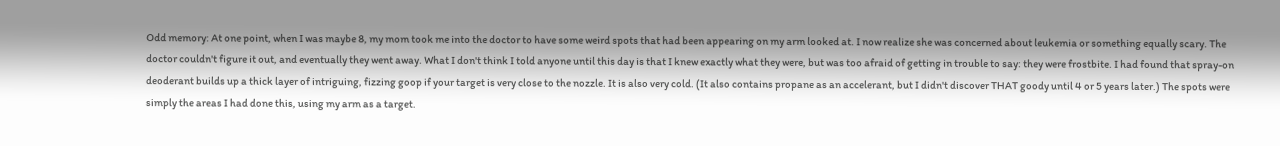Odd memory: At one point, when I was maybe 8, my mom took me into the doctor to have some weird spots that had been appearing on my arm looked at. I now realize she was concerned about leukemia or something equally scary. The doctor couldn't figure it out, and eventually they went away. What I don't think I told anyone until this day is that I knew exactly what they were, but was too afraid of getting in trouble to say: they were frostbite. I had found that spray-on deoderant builds up a thick layer of intriguing, fizzing goop if your target is very close to the nozzle. It is also very cold. (It also contains propane as an accelerant, but I didn't discover THAT goody until 4 or 5 years later.) The spots were simply the areas I had done this, using my arm as a target.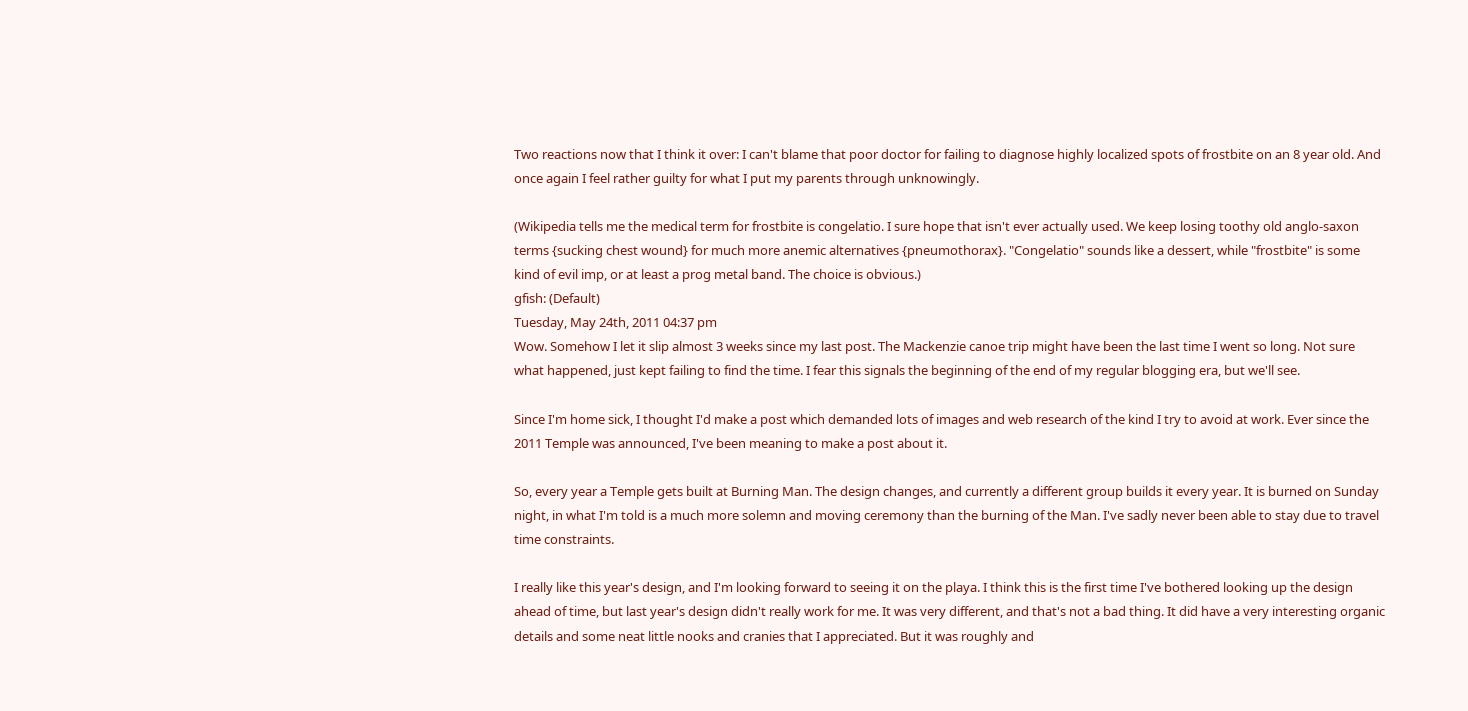Two reactions now that I think it over: I can't blame that poor doctor for failing to diagnose highly localized spots of frostbite on an 8 year old. And once again I feel rather guilty for what I put my parents through unknowingly.

(Wikipedia tells me the medical term for frostbite is congelatio. I sure hope that isn't ever actually used. We keep losing toothy old anglo-saxon terms {sucking chest wound} for much more anemic alternatives {pneumothorax}. "Congelatio" sounds like a dessert, while "frostbite" is some kind of evil imp, or at least a prog metal band. The choice is obvious.)
gfish: (Default)
Tuesday, May 24th, 2011 04:37 pm
Wow. Somehow I let it slip almost 3 weeks since my last post. The Mackenzie canoe trip might have been the last time I went so long. Not sure what happened, just kept failing to find the time. I fear this signals the beginning of the end of my regular blogging era, but we'll see.

Since I'm home sick, I thought I'd make a post which demanded lots of images and web research of the kind I try to avoid at work. Ever since the 2011 Temple was announced, I've been meaning to make a post about it.

So, every year a Temple gets built at Burning Man. The design changes, and currently a different group builds it every year. It is burned on Sunday night, in what I'm told is a much more solemn and moving ceremony than the burning of the Man. I've sadly never been able to stay due to travel time constraints.

I really like this year's design, and I'm looking forward to seeing it on the playa. I think this is the first time I've bothered looking up the design ahead of time, but last year's design didn't really work for me. It was very different, and that's not a bad thing. It did have a very interesting organic details and some neat little nooks and cranies that I appreciated. But it was roughly and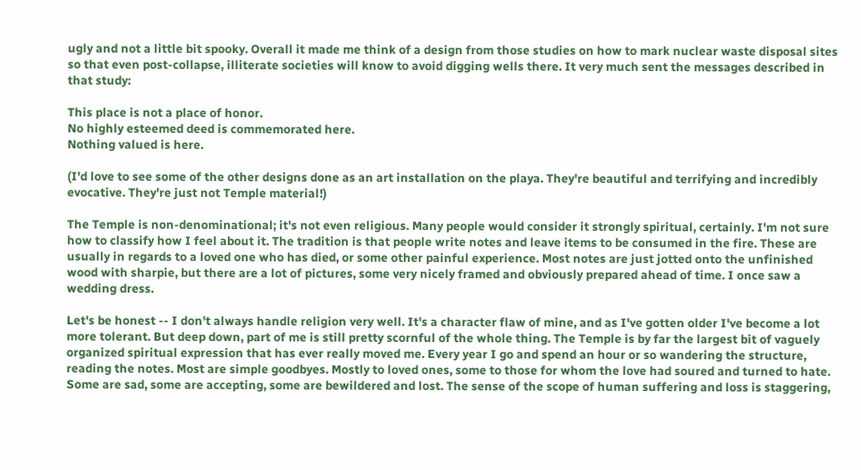ugly and not a little bit spooky. Overall it made me think of a design from those studies on how to mark nuclear waste disposal sites so that even post-collapse, illiterate societies will know to avoid digging wells there. It very much sent the messages described in that study:

This place is not a place of honor.
No highly esteemed deed is commemorated here.
Nothing valued is here.

(I'd love to see some of the other designs done as an art installation on the playa. They're beautiful and terrifying and incredibly evocative. They're just not Temple material!)

The Temple is non-denominational; it's not even religious. Many people would consider it strongly spiritual, certainly. I'm not sure how to classify how I feel about it. The tradition is that people write notes and leave items to be consumed in the fire. These are usually in regards to a loved one who has died, or some other painful experience. Most notes are just jotted onto the unfinished wood with sharpie, but there are a lot of pictures, some very nicely framed and obviously prepared ahead of time. I once saw a wedding dress.

Let's be honest -- I don't always handle religion very well. It's a character flaw of mine, and as I've gotten older I've become a lot more tolerant. But deep down, part of me is still pretty scornful of the whole thing. The Temple is by far the largest bit of vaguely organized spiritual expression that has ever really moved me. Every year I go and spend an hour or so wandering the structure, reading the notes. Most are simple goodbyes. Mostly to loved ones, some to those for whom the love had soured and turned to hate. Some are sad, some are accepting, some are bewildered and lost. The sense of the scope of human suffering and loss is staggering,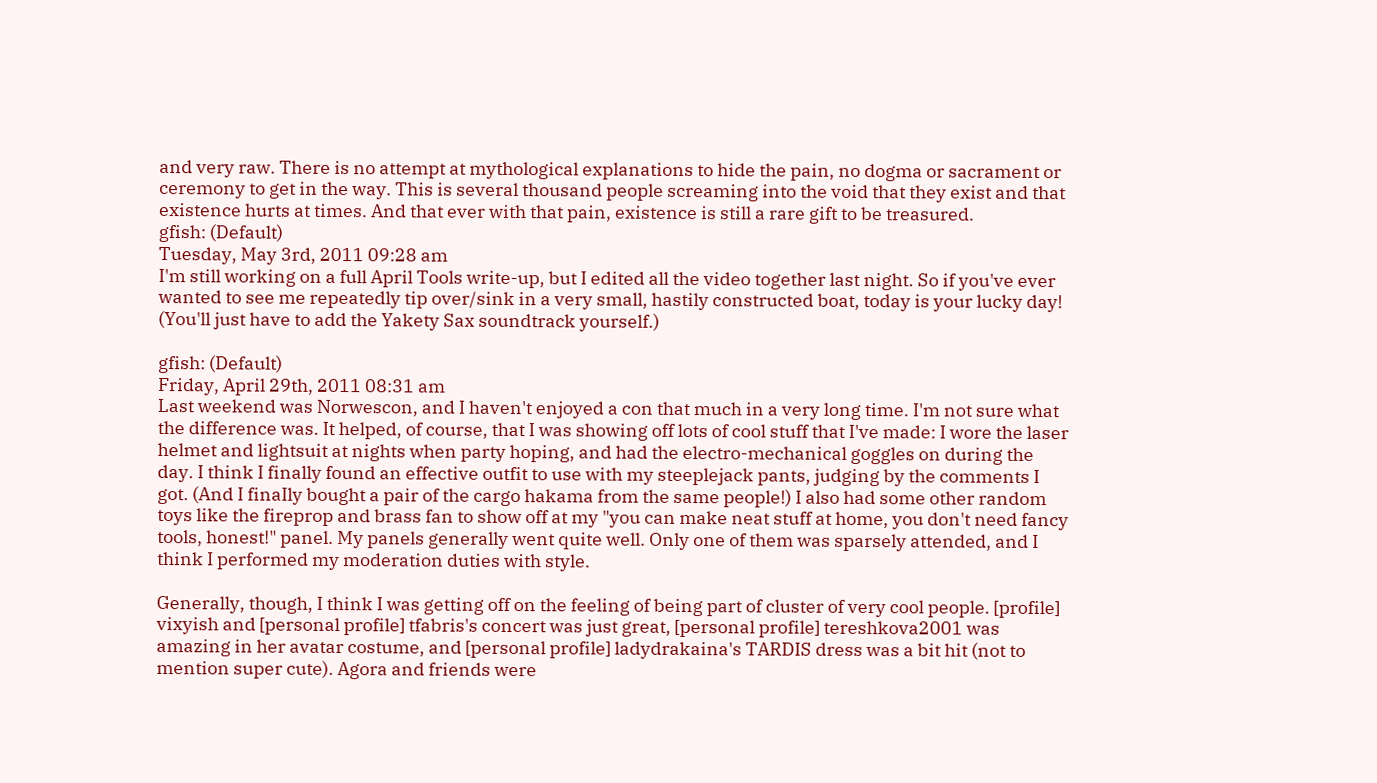and very raw. There is no attempt at mythological explanations to hide the pain, no dogma or sacrament or ceremony to get in the way. This is several thousand people screaming into the void that they exist and that existence hurts at times. And that ever with that pain, existence is still a rare gift to be treasured.
gfish: (Default)
Tuesday, May 3rd, 2011 09:28 am
I'm still working on a full April Tools write-up, but I edited all the video together last night. So if you've ever wanted to see me repeatedly tip over/sink in a very small, hastily constructed boat, today is your lucky day! (You'll just have to add the Yakety Sax soundtrack yourself.)

gfish: (Default)
Friday, April 29th, 2011 08:31 am
Last weekend was Norwescon, and I haven't enjoyed a con that much in a very long time. I'm not sure what the difference was. It helped, of course, that I was showing off lots of cool stuff that I've made: I wore the laser helmet and lightsuit at nights when party hoping, and had the electro-mechanical goggles on during the day. I think I finally found an effective outfit to use with my steeplejack pants, judging by the comments I got. (And I finaIly bought a pair of the cargo hakama from the same people!) I also had some other random toys like the fireprop and brass fan to show off at my "you can make neat stuff at home, you don't need fancy tools, honest!" panel. My panels generally went quite well. Only one of them was sparsely attended, and I think I performed my moderation duties with style.

Generally, though, I think I was getting off on the feeling of being part of cluster of very cool people. [profile] vixyish and [personal profile] tfabris's concert was just great, [personal profile] tereshkova2001 was amazing in her avatar costume, and [personal profile] ladydrakaina's TARDIS dress was a bit hit (not to mention super cute). Agora and friends were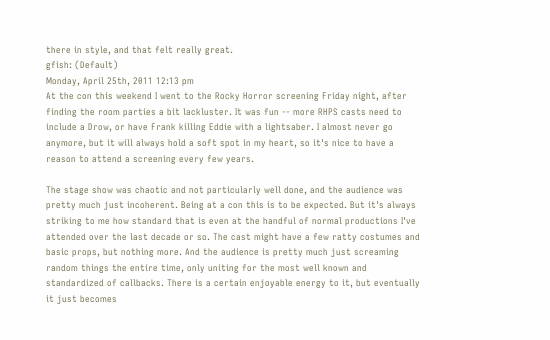there in style, and that felt really great.
gfish: (Default)
Monday, April 25th, 2011 12:13 pm
At the con this weekend I went to the Rocky Horror screening Friday night, after finding the room parties a bit lackluster. It was fun -- more RHPS casts need to include a Drow, or have Frank killing Eddie with a lightsaber. I almost never go anymore, but it will always hold a soft spot in my heart, so it's nice to have a reason to attend a screening every few years.

The stage show was chaotic and not particularly well done, and the audience was pretty much just incoherent. Being at a con this is to be expected. But it's always striking to me how standard that is even at the handful of normal productions I've attended over the last decade or so. The cast might have a few ratty costumes and basic props, but nothing more. And the audience is pretty much just screaming random things the entire time, only uniting for the most well known and standardized of callbacks. There is a certain enjoyable energy to it, but eventually it just becomes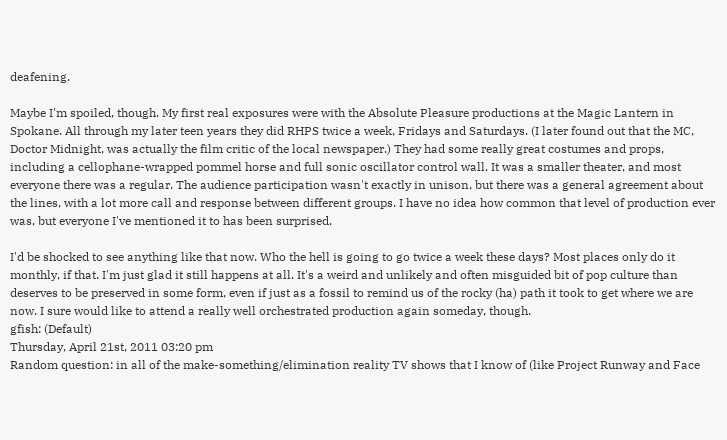deafening.

Maybe I'm spoiled, though. My first real exposures were with the Absolute Pleasure productions at the Magic Lantern in Spokane. All through my later teen years they did RHPS twice a week, Fridays and Saturdays. (I later found out that the MC, Doctor Midnight, was actually the film critic of the local newspaper.) They had some really great costumes and props, including a cellophane-wrapped pommel horse and full sonic oscillator control wall. It was a smaller theater, and most everyone there was a regular. The audience participation wasn't exactly in unison, but there was a general agreement about the lines, with a lot more call and response between different groups. I have no idea how common that level of production ever was, but everyone I've mentioned it to has been surprised.

I'd be shocked to see anything like that now. Who the hell is going to go twice a week these days? Most places only do it monthly, if that. I'm just glad it still happens at all. It's a weird and unlikely and often misguided bit of pop culture than deserves to be preserved in some form, even if just as a fossil to remind us of the rocky (ha) path it took to get where we are now. I sure would like to attend a really well orchestrated production again someday, though.
gfish: (Default)
Thursday, April 21st, 2011 03:20 pm
Random question: in all of the make-something/elimination reality TV shows that I know of (like Project Runway and Face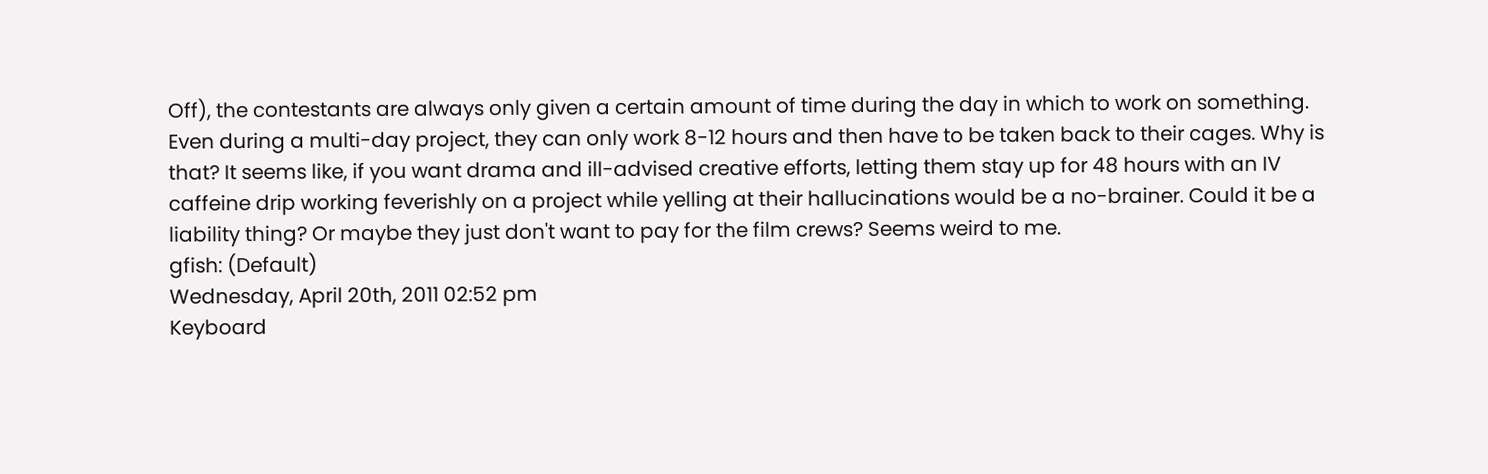Off), the contestants are always only given a certain amount of time during the day in which to work on something. Even during a multi-day project, they can only work 8-12 hours and then have to be taken back to their cages. Why is that? It seems like, if you want drama and ill-advised creative efforts, letting them stay up for 48 hours with an IV caffeine drip working feverishly on a project while yelling at their hallucinations would be a no-brainer. Could it be a liability thing? Or maybe they just don't want to pay for the film crews? Seems weird to me.
gfish: (Default)
Wednesday, April 20th, 2011 02:52 pm
Keyboard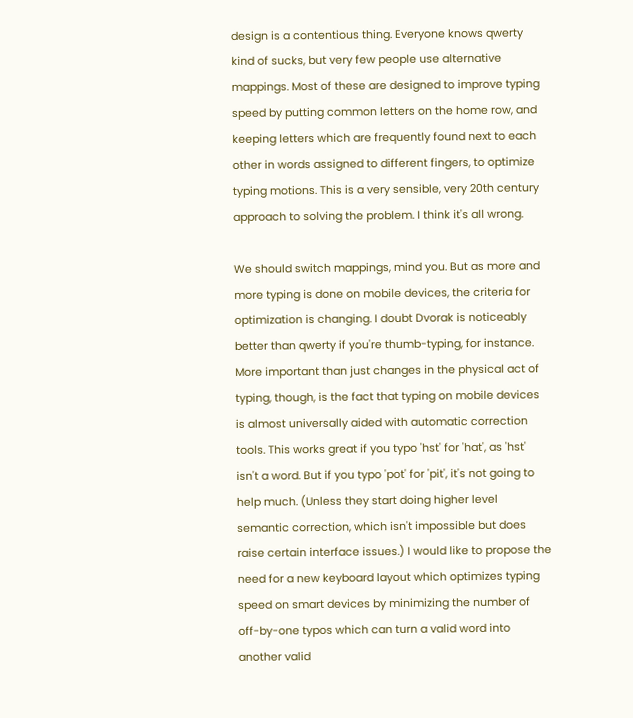design is a contentious thing. Everyone knows qwerty kind of sucks, but very few people use alternative mappings. Most of these are designed to improve typing speed by putting common letters on the home row, and keeping letters which are frequently found next to each other in words assigned to different fingers, to optimize typing motions. This is a very sensible, very 20th century approach to solving the problem. I think it's all wrong.

We should switch mappings, mind you. But as more and more typing is done on mobile devices, the criteria for optimization is changing. I doubt Dvorak is noticeably better than qwerty if you're thumb-typing, for instance. More important than just changes in the physical act of typing, though, is the fact that typing on mobile devices is almost universally aided with automatic correction tools. This works great if you typo 'hst' for 'hat', as 'hst' isn't a word. But if you typo 'pot' for 'pit', it's not going to help much. (Unless they start doing higher level semantic correction, which isn't impossible but does raise certain interface issues.) I would like to propose the need for a new keyboard layout which optimizes typing speed on smart devices by minimizing the number of off-by-one typos which can turn a valid word into another valid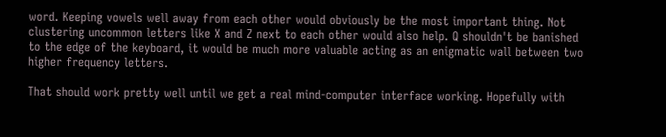word. Keeping vowels well away from each other would obviously be the most important thing. Not clustering uncommon letters like X and Z next to each other would also help. Q shouldn't be banished to the edge of the keyboard, it would be much more valuable acting as an enigmatic wall between two higher frequency letters.

That should work pretty well until we get a real mind-computer interface working. Hopefully with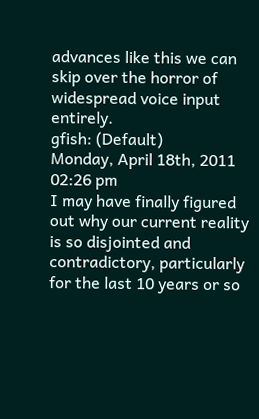advances like this we can skip over the horror of widespread voice input entirely.
gfish: (Default)
Monday, April 18th, 2011 02:26 pm
I may have finally figured out why our current reality is so disjointed and contradictory, particularly for the last 10 years or so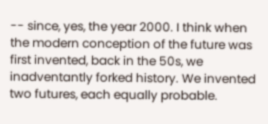-- since, yes, the year 2000. I think when the modern conception of the future was first invented, back in the 50s, we inadventantly forked history. We invented two futures, each equally probable.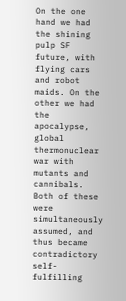On the one hand we had the shining pulp SF future, with flying cars and robot maids. On the other we had the apocalypse, global thermonuclear war with mutants and cannibals. Both of these were simultaneously assumed, and thus became contradictory self-fulfilling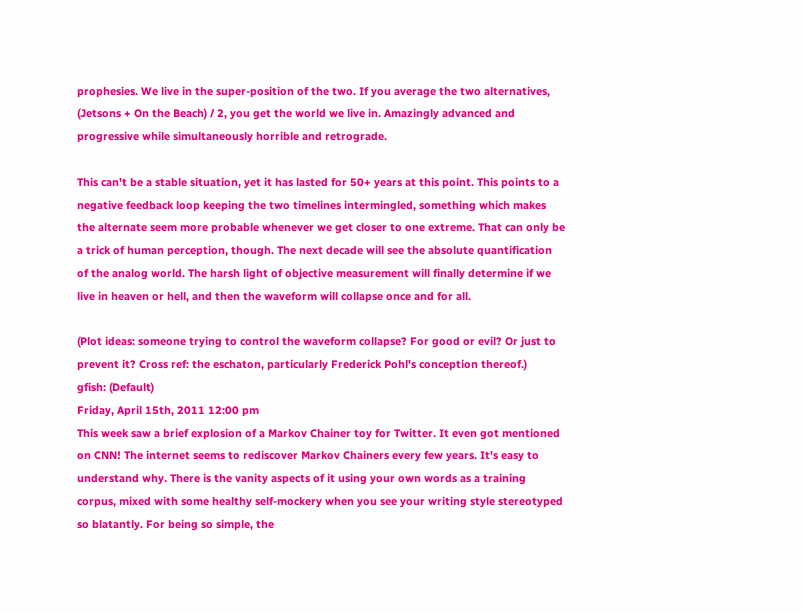prophesies. We live in the super-position of the two. If you average the two alternatives, (Jetsons + On the Beach) / 2, you get the world we live in. Amazingly advanced and progressive while simultaneously horrible and retrograde.

This can't be a stable situation, yet it has lasted for 50+ years at this point. This points to a negative feedback loop keeping the two timelines intermingled, something which makes the alternate seem more probable whenever we get closer to one extreme. That can only be a trick of human perception, though. The next decade will see the absolute quantification of the analog world. The harsh light of objective measurement will finally determine if we live in heaven or hell, and then the waveform will collapse once and for all.

(Plot ideas: someone trying to control the waveform collapse? For good or evil? Or just to prevent it? Cross ref: the eschaton, particularly Frederick Pohl's conception thereof.)
gfish: (Default)
Friday, April 15th, 2011 12:00 pm
This week saw a brief explosion of a Markov Chainer toy for Twitter. It even got mentioned on CNN! The internet seems to rediscover Markov Chainers every few years. It's easy to understand why. There is the vanity aspects of it using your own words as a training corpus, mixed with some healthy self-mockery when you see your writing style stereotyped so blatantly. For being so simple, the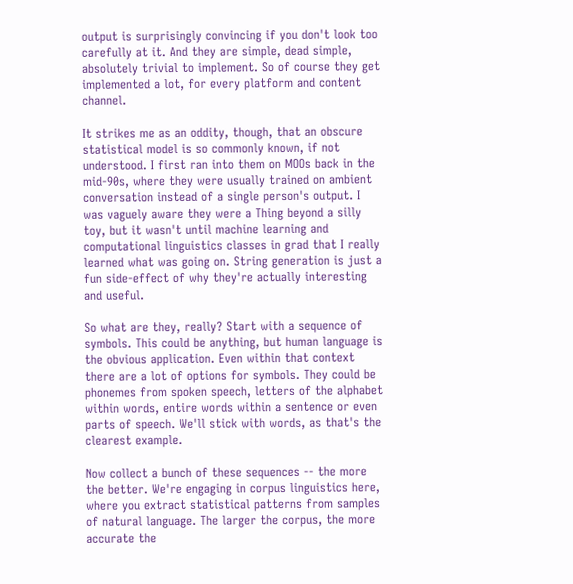output is surprisingly convincing if you don't look too carefully at it. And they are simple, dead simple, absolutely trivial to implement. So of course they get implemented a lot, for every platform and content channel.

It strikes me as an oddity, though, that an obscure statistical model is so commonly known, if not understood. I first ran into them on MOOs back in the mid-90s, where they were usually trained on ambient conversation instead of a single person's output. I was vaguely aware they were a Thing beyond a silly toy, but it wasn't until machine learning and computational linguistics classes in grad that I really learned what was going on. String generation is just a fun side-effect of why they're actually interesting and useful.

So what are they, really? Start with a sequence of symbols. This could be anything, but human language is the obvious application. Even within that context there are a lot of options for symbols. They could be phonemes from spoken speech, letters of the alphabet within words, entire words within a sentence or even parts of speech. We'll stick with words, as that's the clearest example.

Now collect a bunch of these sequences -- the more the better. We're engaging in corpus linguistics here, where you extract statistical patterns from samples of natural language. The larger the corpus, the more accurate the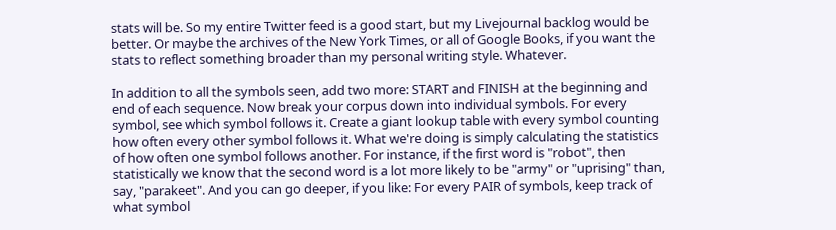stats will be. So my entire Twitter feed is a good start, but my Livejournal backlog would be better. Or maybe the archives of the New York Times, or all of Google Books, if you want the stats to reflect something broader than my personal writing style. Whatever.

In addition to all the symbols seen, add two more: START and FINISH at the beginning and end of each sequence. Now break your corpus down into individual symbols. For every symbol, see which symbol follows it. Create a giant lookup table with every symbol counting how often every other symbol follows it. What we're doing is simply calculating the statistics of how often one symbol follows another. For instance, if the first word is "robot", then statistically we know that the second word is a lot more likely to be "army" or "uprising" than, say, "parakeet". And you can go deeper, if you like: For every PAIR of symbols, keep track of what symbol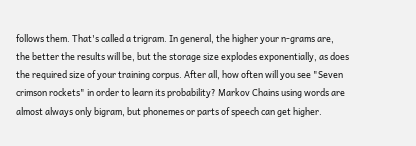follows them. That's called a trigram. In general, the higher your n-grams are, the better the results will be, but the storage size explodes exponentially, as does the required size of your training corpus. After all, how often will you see "Seven crimson rockets" in order to learn its probability? Markov Chains using words are almost always only bigram, but phonemes or parts of speech can get higher.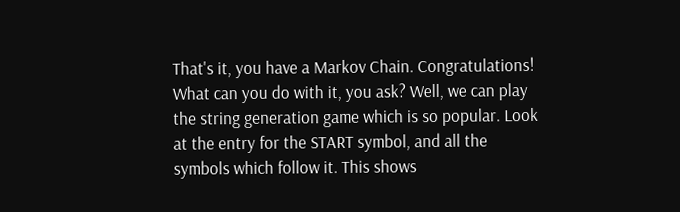That's it, you have a Markov Chain. Congratulations! What can you do with it, you ask? Well, we can play the string generation game which is so popular. Look at the entry for the START symbol, and all the symbols which follow it. This shows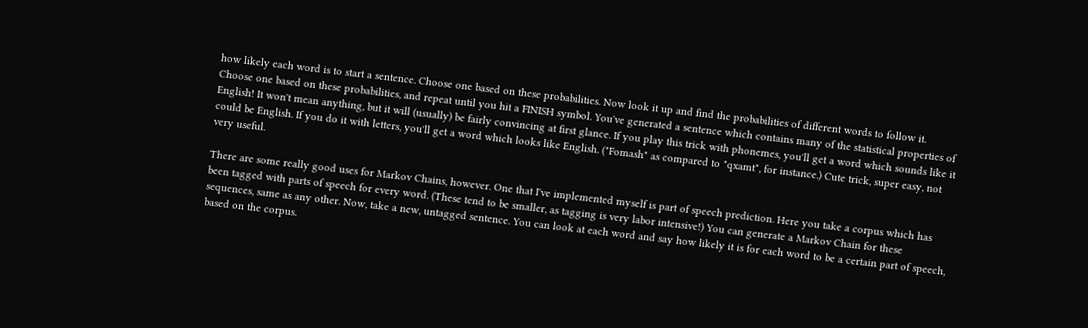how likely each word is to start a sentence. Choose one based on these probabilities. Now look it up and find the probabilities of different words to follow it. Choose one based on these probabilities, and repeat until you hit a FINISH symbol. You've generated a sentence which contains many of the statistical properties of English! It won't mean anything, but it will (usually) be fairly convincing at first glance. If you play this trick with phonemes, you'll get a word which sounds like it could be English. If you do it with letters, you'll get a word which looks like English. ("Fomash" as compared to "qxamt", for instance.) Cute trick, super easy, not very useful.

There are some really good uses for Markov Chains, however. One that I've implemented myself is part of speech prediction. Here you take a corpus which has been tagged with parts of speech for every word. (These tend to be smaller, as tagging is very labor intensive!) You can generate a Markov Chain for these sequences, same as any other. Now, take a new, untagged sentence. You can look at each word and say how likely it is for each word to be a certain part of speech, based on the corpus.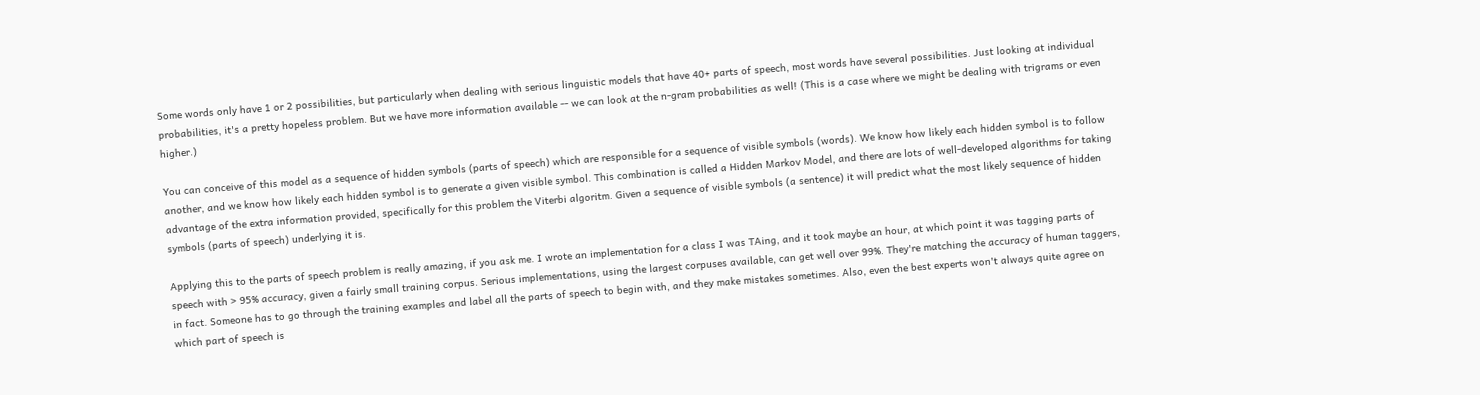Some words only have 1 or 2 possibilities, but particularly when dealing with serious linguistic models that have 40+ parts of speech, most words have several possibilities. Just looking at individual probabilities, it's a pretty hopeless problem. But we have more information available -- we can look at the n-gram probabilities as well! (This is a case where we might be dealing with trigrams or even higher.)

You can conceive of this model as a sequence of hidden symbols (parts of speech) which are responsible for a sequence of visible symbols (words). We know how likely each hidden symbol is to follow another, and we know how likely each hidden symbol is to generate a given visible symbol. This combination is called a Hidden Markov Model, and there are lots of well-developed algorithms for taking advantage of the extra information provided, specifically for this problem the Viterbi algoritm. Given a sequence of visible symbols (a sentence) it will predict what the most likely sequence of hidden symbols (parts of speech) underlying it is.

Applying this to the parts of speech problem is really amazing, if you ask me. I wrote an implementation for a class I was TAing, and it took maybe an hour, at which point it was tagging parts of speech with > 95% accuracy, given a fairly small training corpus. Serious implementations, using the largest corpuses available, can get well over 99%. They're matching the accuracy of human taggers, in fact. Someone has to go through the training examples and label all the parts of speech to begin with, and they make mistakes sometimes. Also, even the best experts won't always quite agree on which part of speech is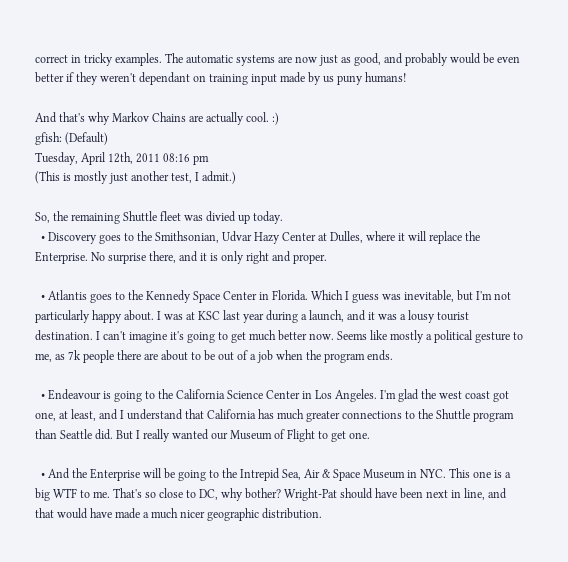correct in tricky examples. The automatic systems are now just as good, and probably would be even better if they weren't dependant on training input made by us puny humans!

And that's why Markov Chains are actually cool. :)
gfish: (Default)
Tuesday, April 12th, 2011 08:16 pm
(This is mostly just another test, I admit.)

So, the remaining Shuttle fleet was divied up today.
  • Discovery goes to the Smithsonian, Udvar Hazy Center at Dulles, where it will replace the Enterprise. No surprise there, and it is only right and proper.

  • Atlantis goes to the Kennedy Space Center in Florida. Which I guess was inevitable, but I'm not particularly happy about. I was at KSC last year during a launch, and it was a lousy tourist destination. I can't imagine it's going to get much better now. Seems like mostly a political gesture to me, as 7k people there are about to be out of a job when the program ends.

  • Endeavour is going to the California Science Center in Los Angeles. I'm glad the west coast got one, at least, and I understand that California has much greater connections to the Shuttle program than Seattle did. But I really wanted our Museum of Flight to get one.

  • And the Enterprise will be going to the Intrepid Sea, Air & Space Museum in NYC. This one is a big WTF to me. That's so close to DC, why bother? Wright-Pat should have been next in line, and that would have made a much nicer geographic distribution.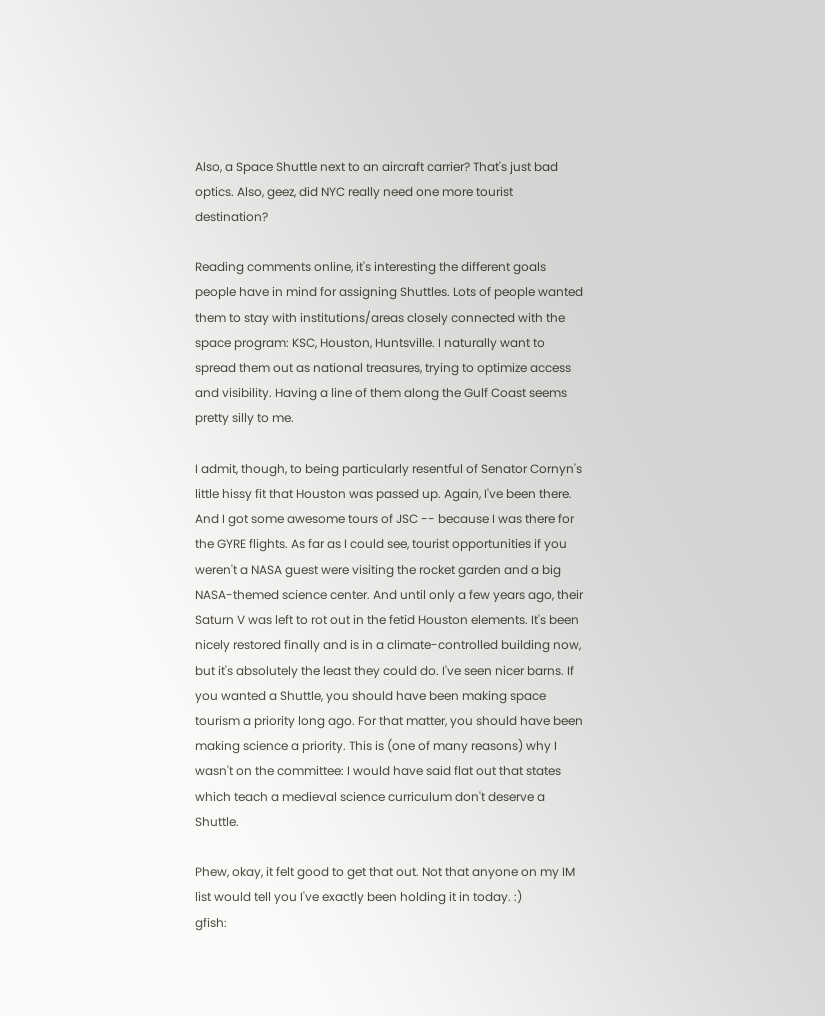Also, a Space Shuttle next to an aircraft carrier? That's just bad optics. Also, geez, did NYC really need one more tourist destination?

Reading comments online, it's interesting the different goals people have in mind for assigning Shuttles. Lots of people wanted them to stay with institutions/areas closely connected with the space program: KSC, Houston, Huntsville. I naturally want to spread them out as national treasures, trying to optimize access and visibility. Having a line of them along the Gulf Coast seems pretty silly to me.

I admit, though, to being particularly resentful of Senator Cornyn's little hissy fit that Houston was passed up. Again, I've been there. And I got some awesome tours of JSC -- because I was there for the GYRE flights. As far as I could see, tourist opportunities if you weren't a NASA guest were visiting the rocket garden and a big NASA-themed science center. And until only a few years ago, their Saturn V was left to rot out in the fetid Houston elements. It's been nicely restored finally and is in a climate-controlled building now, but it's absolutely the least they could do. I've seen nicer barns. If you wanted a Shuttle, you should have been making space tourism a priority long ago. For that matter, you should have been making science a priority. This is (one of many reasons) why I wasn't on the committee: I would have said flat out that states which teach a medieval science curriculum don't deserve a Shuttle.

Phew, okay, it felt good to get that out. Not that anyone on my IM list would tell you I've exactly been holding it in today. :)
gfish: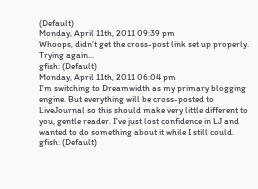(Default)
Monday, April 11th, 2011 09:39 pm
Whoops, didn't get the cross-post link set up properly. Trying again...
gfish: (Default)
Monday, April 11th, 2011 06:04 pm
I'm switching to Dreamwidth as my primary blogging engine. But everything will be cross-posted to LiveJournal so this should make very little different to you, gentle reader. I've just lost confidence in LJ and wanted to do something about it while I still could.
gfish: (Default)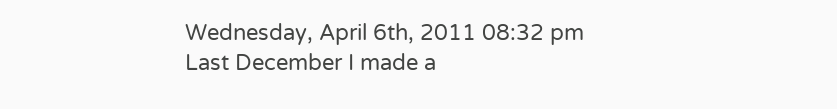Wednesday, April 6th, 2011 08:32 pm
Last December I made a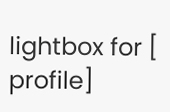lightbox for [ profile]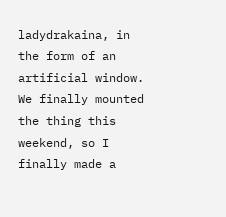ladydrakaina, in the form of an artificial window. We finally mounted the thing this weekend, so I finally made a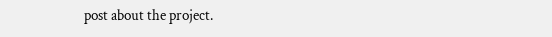post about the project.